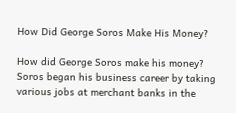How Did George Soros Make His Money?

How did George Soros make his money? Soros began his business career by taking various jobs at merchant banks in the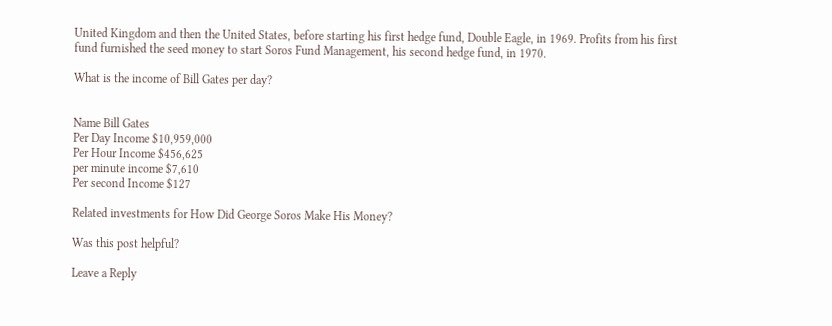United Kingdom and then the United States, before starting his first hedge fund, Double Eagle, in 1969. Profits from his first fund furnished the seed money to start Soros Fund Management, his second hedge fund, in 1970.

What is the income of Bill Gates per day?


Name Bill Gates
Per Day Income $10,959,000
Per Hour Income $456,625
per minute income $7,610
Per second Income $127

Related investments for How Did George Soros Make His Money?

Was this post helpful?

Leave a Reply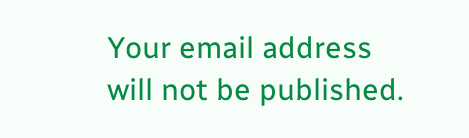Your email address will not be published.